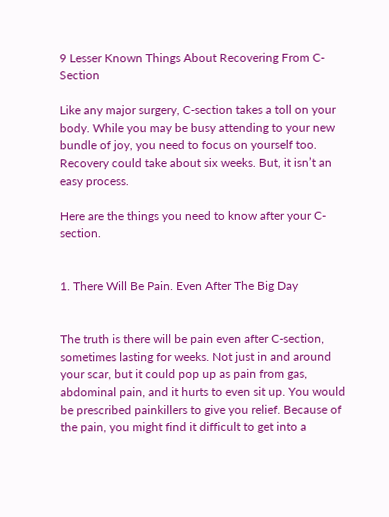9 Lesser Known Things About Recovering From C-Section

Like any major surgery, C-section takes a toll on your body. While you may be busy attending to your new bundle of joy, you need to focus on yourself too. Recovery could take about six weeks. But, it isn’t an easy process.

Here are the things you need to know after your C-section.


1. There Will Be Pain. Even After The Big Day


The truth is there will be pain even after C-section, sometimes lasting for weeks. Not just in and around your scar, but it could pop up as pain from gas, abdominal pain, and it hurts to even sit up. You would be prescribed painkillers to give you relief. Because of the pain, you might find it difficult to get into a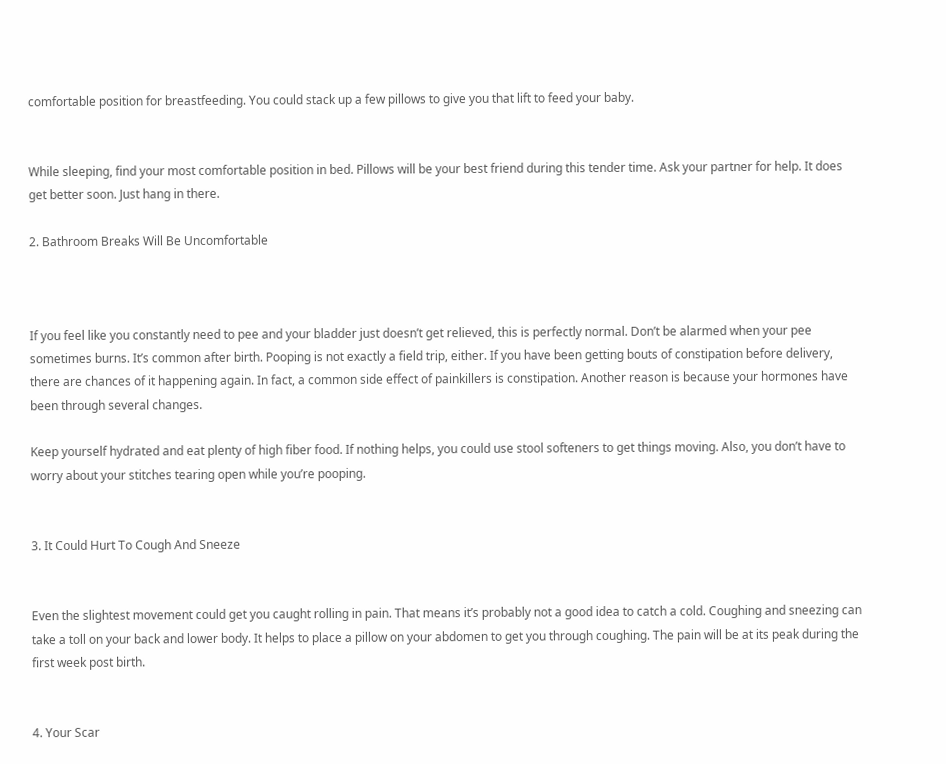comfortable position for breastfeeding. You could stack up a few pillows to give you that lift to feed your baby.


While sleeping, find your most comfortable position in bed. Pillows will be your best friend during this tender time. Ask your partner for help. It does get better soon. Just hang in there.

2. Bathroom Breaks Will Be Uncomfortable



If you feel like you constantly need to pee and your bladder just doesn’t get relieved, this is perfectly normal. Don’t be alarmed when your pee sometimes burns. It’s common after birth. Pooping is not exactly a field trip, either. If you have been getting bouts of constipation before delivery, there are chances of it happening again. In fact, a common side effect of painkillers is constipation. Another reason is because your hormones have been through several changes.

Keep yourself hydrated and eat plenty of high fiber food. If nothing helps, you could use stool softeners to get things moving. Also, you don’t have to worry about your stitches tearing open while you’re pooping.


3. It Could Hurt To Cough And Sneeze


Even the slightest movement could get you caught rolling in pain. That means it’s probably not a good idea to catch a cold. Coughing and sneezing can take a toll on your back and lower body. It helps to place a pillow on your abdomen to get you through coughing. The pain will be at its peak during the first week post birth.


4. Your Scar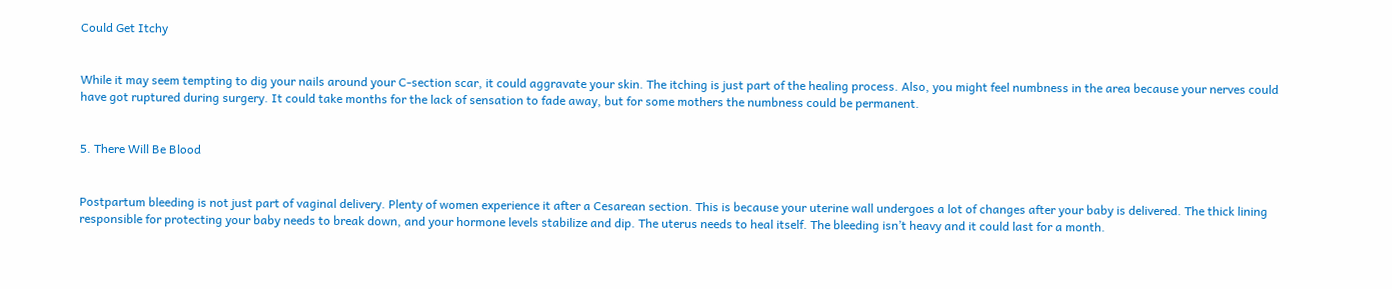Could Get Itchy


While it may seem tempting to dig your nails around your C-section scar, it could aggravate your skin. The itching is just part of the healing process. Also, you might feel numbness in the area because your nerves could have got ruptured during surgery. It could take months for the lack of sensation to fade away, but for some mothers the numbness could be permanent.


5. There Will Be Blood


Postpartum bleeding is not just part of vaginal delivery. Plenty of women experience it after a Cesarean section. This is because your uterine wall undergoes a lot of changes after your baby is delivered. The thick lining responsible for protecting your baby needs to break down, and your hormone levels stabilize and dip. The uterus needs to heal itself. The bleeding isn’t heavy and it could last for a month.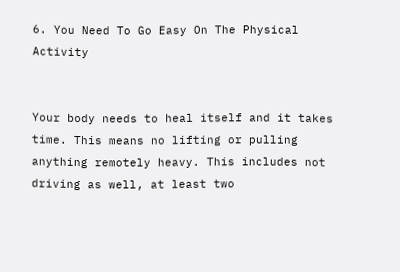6. You Need To Go Easy On The Physical Activity


Your body needs to heal itself and it takes time. This means no lifting or pulling anything remotely heavy. This includes not driving as well, at least two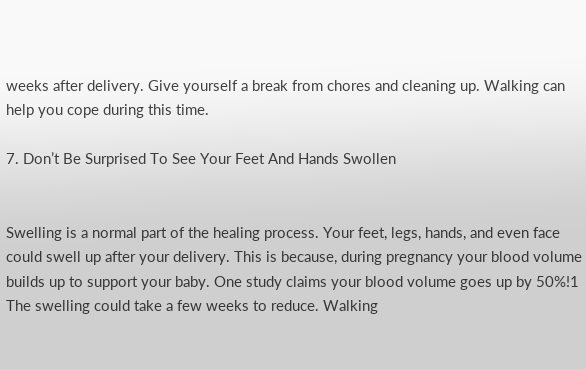weeks after delivery. Give yourself a break from chores and cleaning up. Walking can help you cope during this time.

7. Don’t Be Surprised To See Your Feet And Hands Swollen


Swelling is a normal part of the healing process. Your feet, legs, hands, and even face could swell up after your delivery. This is because, during pregnancy your blood volume builds up to support your baby. One study claims your blood volume goes up by 50%!1 The swelling could take a few weeks to reduce. Walking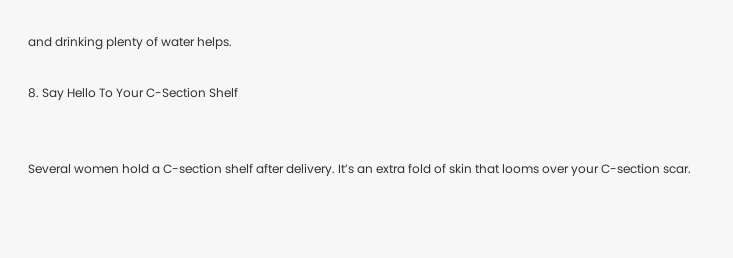and drinking plenty of water helps.

8. Say Hello To Your C-Section Shelf


Several women hold a C-section shelf after delivery. It’s an extra fold of skin that looms over your C-section scar.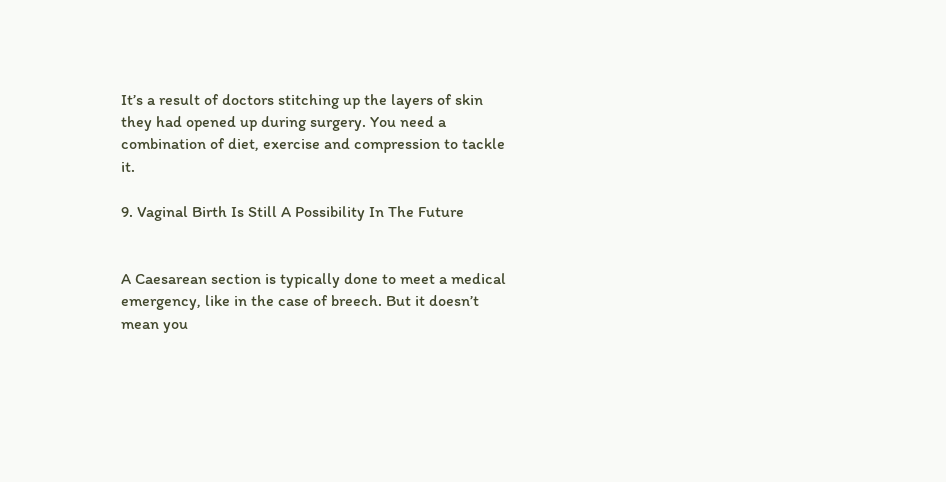It’s a result of doctors stitching up the layers of skin they had opened up during surgery. You need a combination of diet, exercise and compression to tackle it.

9. Vaginal Birth Is Still A Possibility In The Future


A Caesarean section is typically done to meet a medical emergency, like in the case of breech. But it doesn’t mean you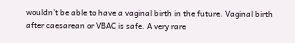wouldn’t be able to have a vaginal birth in the future. Vaginal birth after caesarean or VBAC is safe. A very rare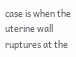case is when the uterine wall ruptures at the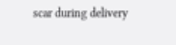scar during delivery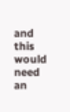and this would need an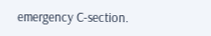emergency C-section.